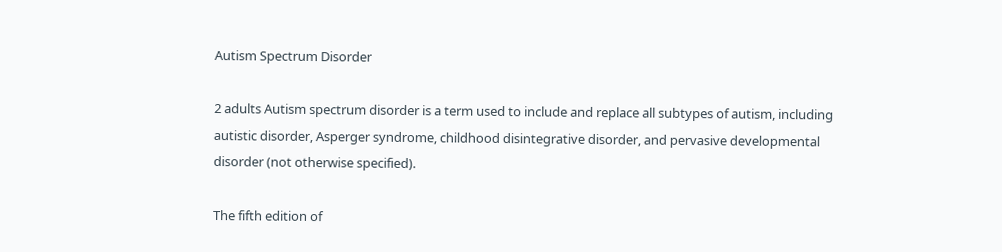Autism Spectrum Disorder

2 adults Autism spectrum disorder is a term used to include and replace all subtypes of autism, including autistic disorder, Asperger syndrome, childhood disintegrative disorder, and pervasive developmental disorder (not otherwise specified).

The fifth edition of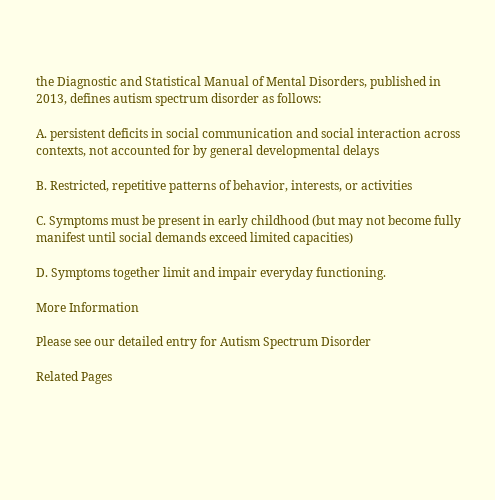the Diagnostic and Statistical Manual of Mental Disorders, published in 2013, defines autism spectrum disorder as follows:

A. persistent deficits in social communication and social interaction across contexts, not accounted for by general developmental delays

B. Restricted, repetitive patterns of behavior, interests, or activities

C. Symptoms must be present in early childhood (but may not become fully manifest until social demands exceed limited capacities)

D. Symptoms together limit and impair everyday functioning.

More Information

Please see our detailed entry for Autism Spectrum Disorder

Related Pages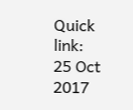Quick link:
25 Oct 2017